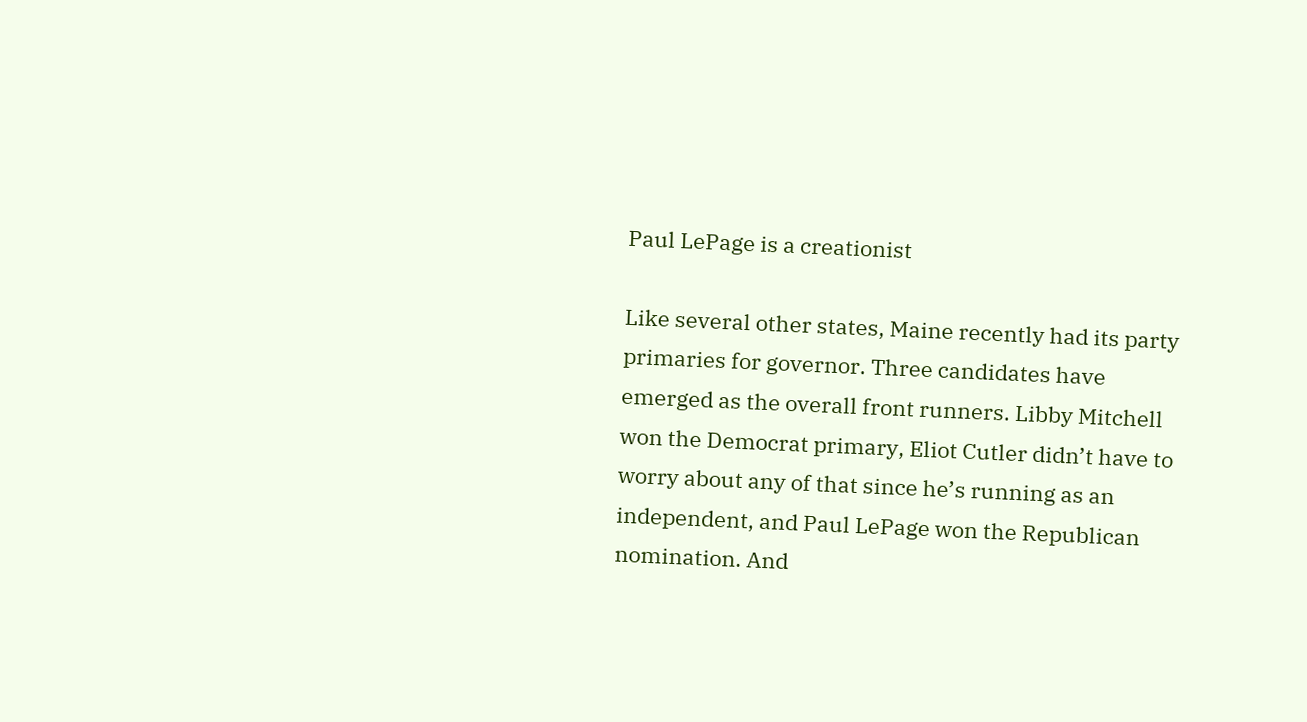Paul LePage is a creationist

Like several other states, Maine recently had its party primaries for governor. Three candidates have emerged as the overall front runners. Libby Mitchell won the Democrat primary, Eliot Cutler didn’t have to worry about any of that since he’s running as an independent, and Paul LePage won the Republican nomination. And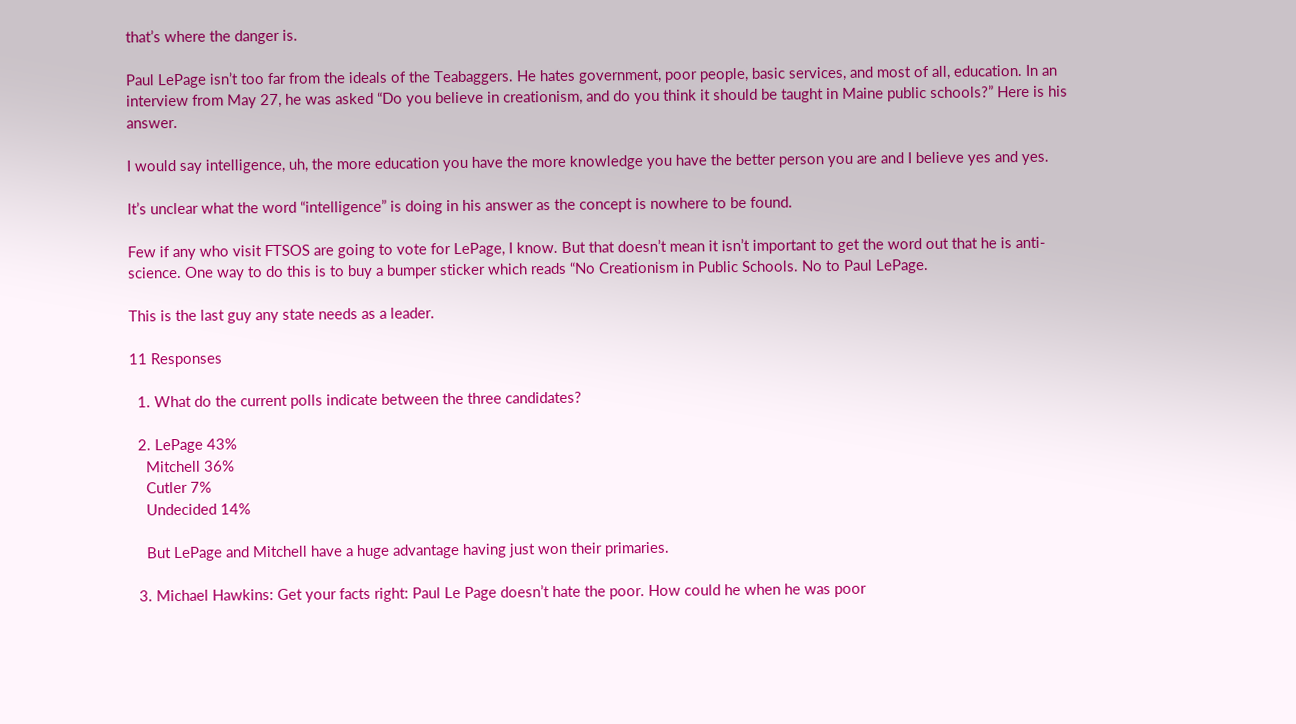that’s where the danger is.

Paul LePage isn’t too far from the ideals of the Teabaggers. He hates government, poor people, basic services, and most of all, education. In an interview from May 27, he was asked “Do you believe in creationism, and do you think it should be taught in Maine public schools?” Here is his answer.

I would say intelligence, uh, the more education you have the more knowledge you have the better person you are and I believe yes and yes.

It’s unclear what the word “intelligence” is doing in his answer as the concept is nowhere to be found.

Few if any who visit FTSOS are going to vote for LePage, I know. But that doesn’t mean it isn’t important to get the word out that he is anti-science. One way to do this is to buy a bumper sticker which reads “No Creationism in Public Schools. No to Paul LePage.

This is the last guy any state needs as a leader.

11 Responses

  1. What do the current polls indicate between the three candidates?

  2. LePage 43%
    Mitchell 36%
    Cutler 7%
    Undecided 14%

    But LePage and Mitchell have a huge advantage having just won their primaries.

  3. Michael Hawkins: Get your facts right: Paul Le Page doesn’t hate the poor. How could he when he was poor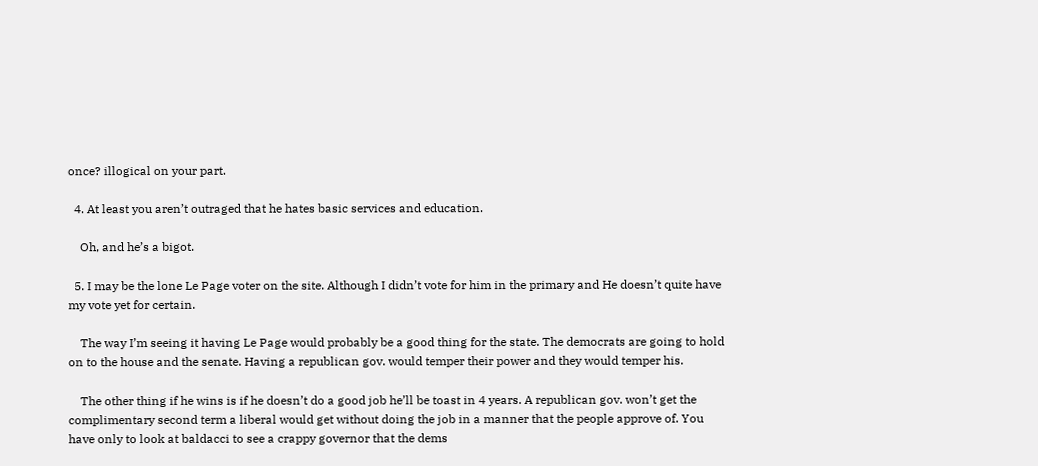once? illogical on your part.

  4. At least you aren’t outraged that he hates basic services and education.

    Oh, and he’s a bigot.

  5. I may be the lone Le Page voter on the site. Although I didn’t vote for him in the primary and He doesn’t quite have my vote yet for certain.

    The way I’m seeing it having Le Page would probably be a good thing for the state. The democrats are going to hold on to the house and the senate. Having a republican gov. would temper their power and they would temper his.

    The other thing if he wins is if he doesn’t do a good job he’ll be toast in 4 years. A republican gov. won’t get the complimentary second term a liberal would get without doing the job in a manner that the people approve of. You have only to look at baldacci to see a crappy governor that the dems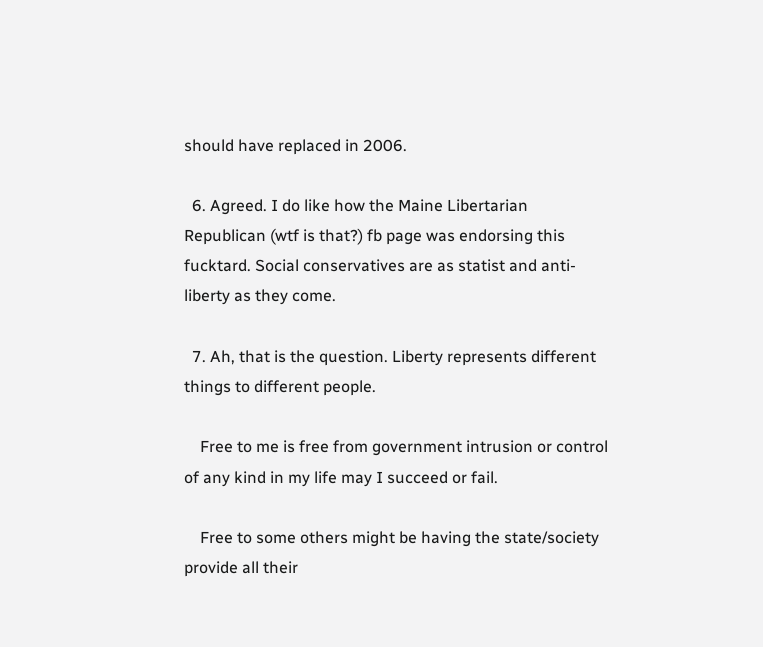should have replaced in 2006.

  6. Agreed. I do like how the Maine Libertarian Republican (wtf is that?) fb page was endorsing this fucktard. Social conservatives are as statist and anti-liberty as they come.

  7. Ah, that is the question. Liberty represents different things to different people.

    Free to me is free from government intrusion or control of any kind in my life may I succeed or fail.

    Free to some others might be having the state/society provide all their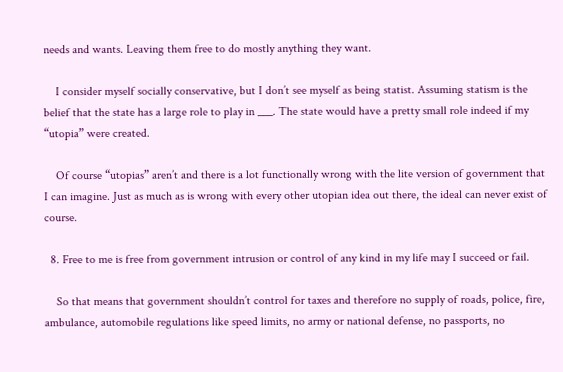needs and wants. Leaving them free to do mostly anything they want.

    I consider myself socially conservative, but I don’t see myself as being statist. Assuming statism is the belief that the state has a large role to play in ___. The state would have a pretty small role indeed if my “utopia” were created.

    Of course “utopias” aren’t and there is a lot functionally wrong with the lite version of government that I can imagine. Just as much as is wrong with every other utopian idea out there, the ideal can never exist of course.

  8. Free to me is free from government intrusion or control of any kind in my life may I succeed or fail.

    So that means that government shouldn’t control for taxes and therefore no supply of roads, police, fire, ambulance, automobile regulations like speed limits, no army or national defense, no passports, no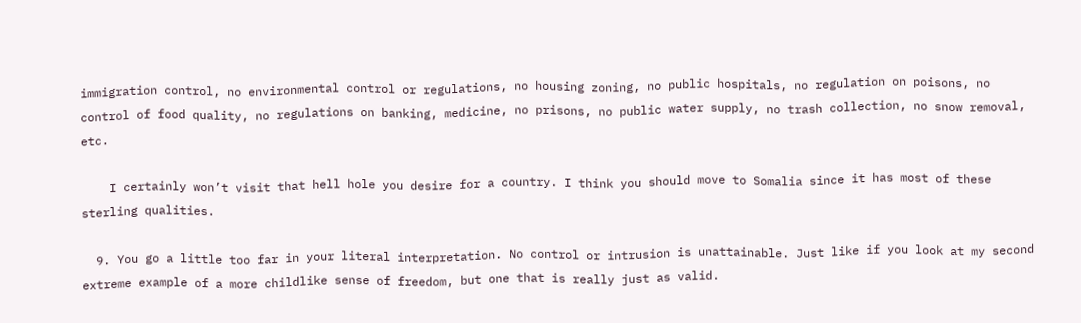immigration control, no environmental control or regulations, no housing zoning, no public hospitals, no regulation on poisons, no control of food quality, no regulations on banking, medicine, no prisons, no public water supply, no trash collection, no snow removal, etc.

    I certainly won’t visit that hell hole you desire for a country. I think you should move to Somalia since it has most of these sterling qualities.

  9. You go a little too far in your literal interpretation. No control or intrusion is unattainable. Just like if you look at my second extreme example of a more childlike sense of freedom, but one that is really just as valid.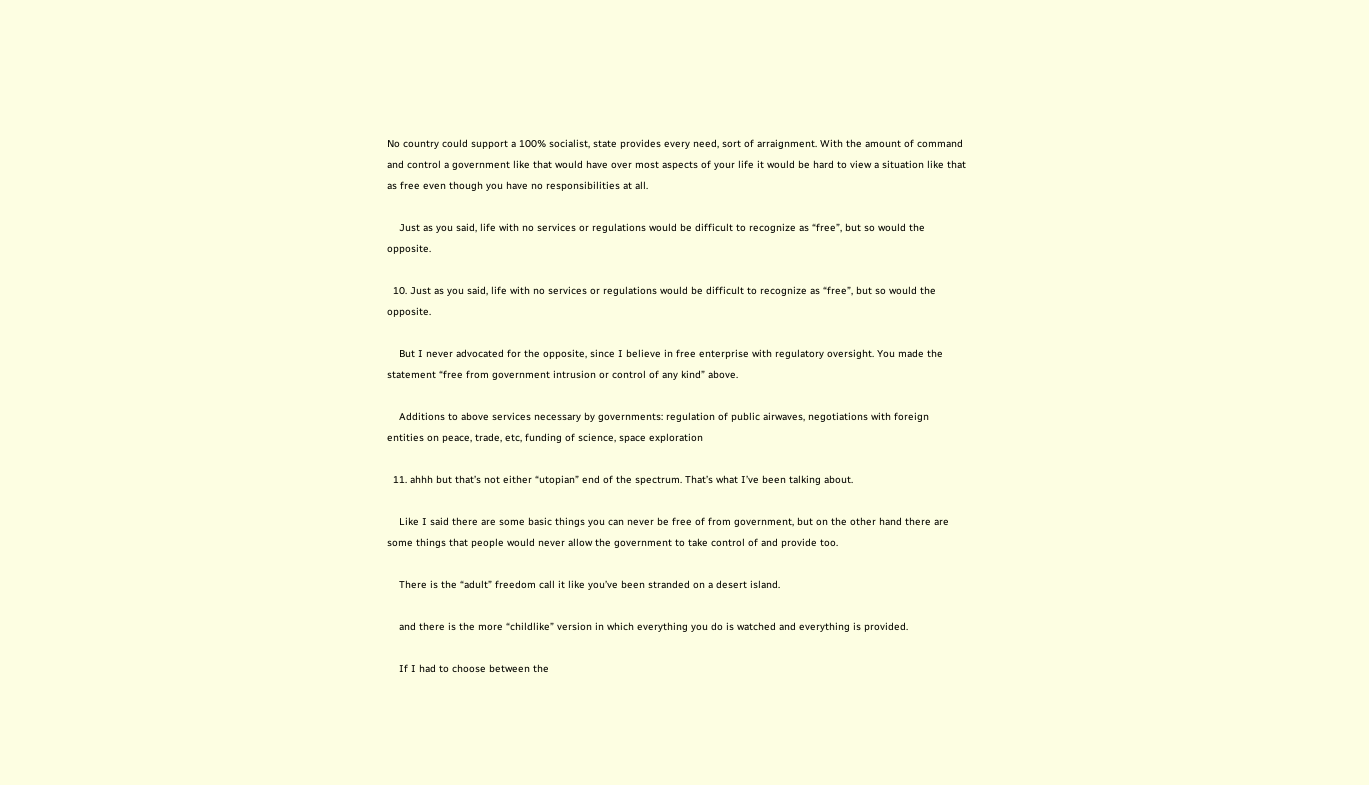No country could support a 100% socialist, state provides every need, sort of arraignment. With the amount of command and control a government like that would have over most aspects of your life it would be hard to view a situation like that as free even though you have no responsibilities at all.

    Just as you said, life with no services or regulations would be difficult to recognize as “free”, but so would the opposite.

  10. Just as you said, life with no services or regulations would be difficult to recognize as “free”, but so would the opposite.

    But I never advocated for the opposite, since I believe in free enterprise with regulatory oversight. You made the statement “free from government intrusion or control of any kind” above.

    Additions to above services necessary by governments: regulation of public airwaves, negotiations with foreign entities on peace, trade, etc, funding of science, space exploration

  11. ahhh but that’s not either “utopian” end of the spectrum. That’s what I’ve been talking about.

    Like I said there are some basic things you can never be free of from government, but on the other hand there are some things that people would never allow the government to take control of and provide too.

    There is the “adult” freedom call it like you’ve been stranded on a desert island.

    and there is the more “childlike” version in which everything you do is watched and everything is provided.

    If I had to choose between the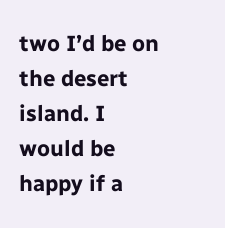two I’d be on the desert island. I would be happy if a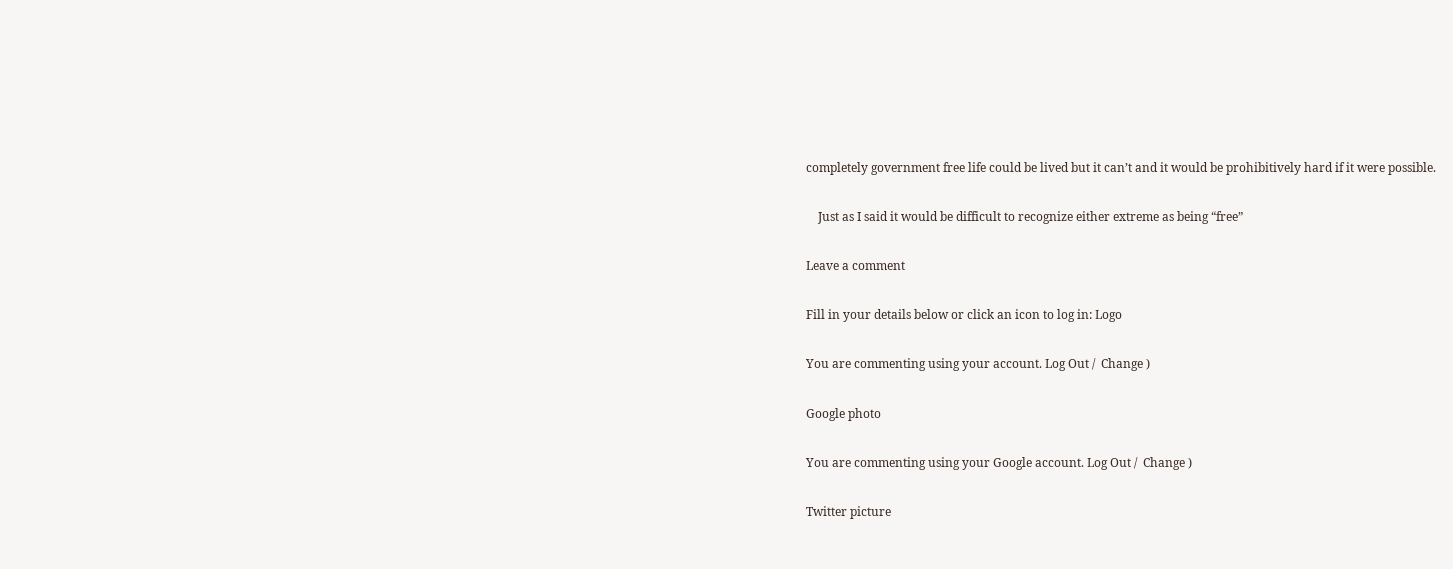completely government free life could be lived but it can’t and it would be prohibitively hard if it were possible.

    Just as I said it would be difficult to recognize either extreme as being “free”

Leave a comment

Fill in your details below or click an icon to log in: Logo

You are commenting using your account. Log Out /  Change )

Google photo

You are commenting using your Google account. Log Out /  Change )

Twitter picture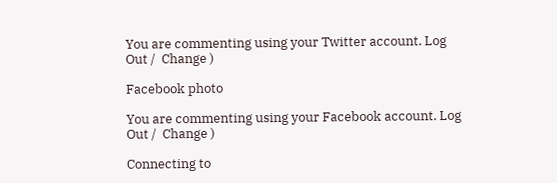You are commenting using your Twitter account. Log Out /  Change )

Facebook photo

You are commenting using your Facebook account. Log Out /  Change )

Connecting to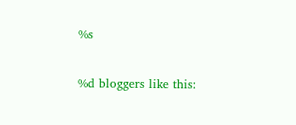%s

%d bloggers like this: